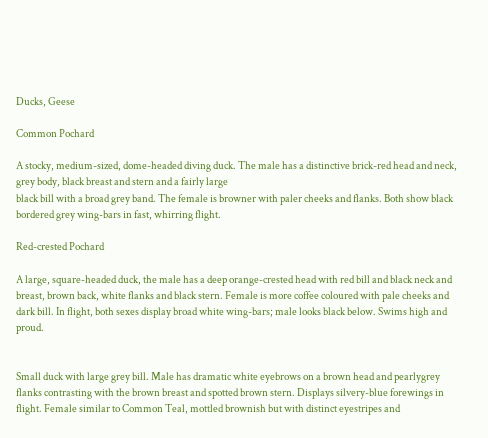Ducks, Geese

Common Pochard

A stocky, medium-sized, dome-headed diving duck. The male has a distinctive brick-red head and neck, grey body, black breast and stern and a fairly large
black bill with a broad grey band. The female is browner with paler cheeks and flanks. Both show black bordered grey wing-bars in fast, whirring flight.

Red-crested Pochard

A large, square-headed duck, the male has a deep orange-crested head with red bill and black neck and breast, brown back, white flanks and black stern. Female is more coffee coloured with pale cheeks and dark bill. In flight, both sexes display broad white wing-bars; male looks black below. Swims high and proud.


Small duck with large grey bill. Male has dramatic white eyebrows on a brown head and pearlygrey flanks contrasting with the brown breast and spotted brown stern. Displays silvery-blue forewings in flight. Female similar to Common Teal, mottled brownish but with distinct eyestripes and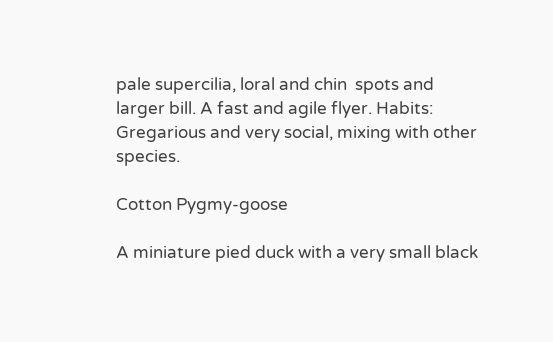pale supercilia, loral and chin  spots and larger bill. A fast and agile flyer. Habits: Gregarious and very social, mixing with other species.

Cotton Pygmy-goose

A miniature pied duck with a very small black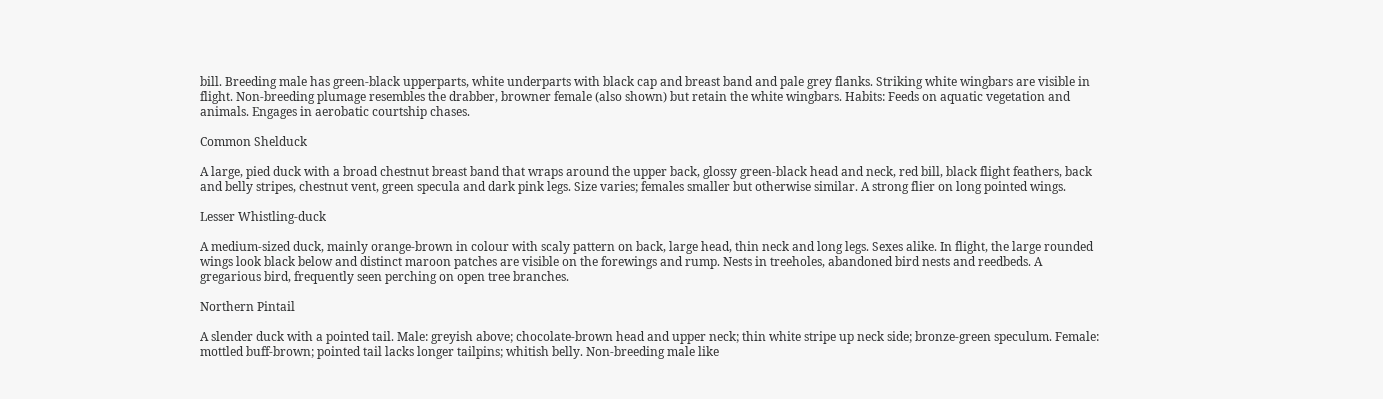bill. Breeding male has green-black upperparts, white underparts with black cap and breast band and pale grey flanks. Striking white wingbars are visible in flight. Non-breeding plumage resembles the drabber, browner female (also shown) but retain the white wingbars. Habits: Feeds on aquatic vegetation and animals. Engages in aerobatic courtship chases.

Common Shelduck

A large, pied duck with a broad chestnut breast band that wraps around the upper back, glossy green-black head and neck, red bill, black flight feathers, back and belly stripes, chestnut vent, green specula and dark pink legs. Size varies; females smaller but otherwise similar. A strong flier on long pointed wings.

Lesser Whistling-duck

A medium-sized duck, mainly orange-brown in colour with scaly pattern on back, large head, thin neck and long legs. Sexes alike. In flight, the large rounded wings look black below and distinct maroon patches are visible on the forewings and rump. Nests in treeholes, abandoned bird nests and reedbeds. A  gregarious bird, frequently seen perching on open tree branches.

Northern Pintail

A slender duck with a pointed tail. Male: greyish above; chocolate-brown head and upper neck; thin white stripe up neck side; bronze-green speculum. Female:
mottled buff-brown; pointed tail lacks longer tailpins; whitish belly. Non-breeding male like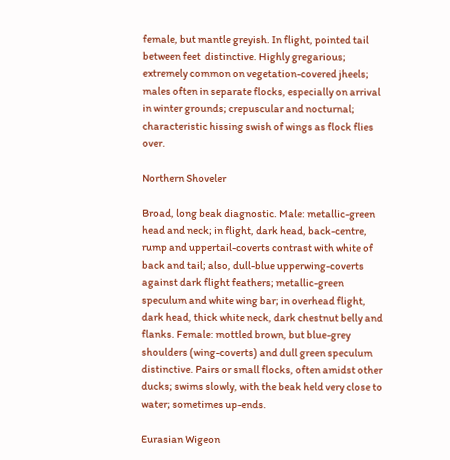female, but mantle greyish. In flight, pointed tail between feet  distinctive. Highly gregarious; extremely common on vegetation-covered jheels; males often in separate flocks, especially on arrival in winter grounds; crepuscular and nocturnal; characteristic hissing swish of wings as flock flies over.

Northern Shoveler

Broad, long beak diagnostic. Male: metallic-green head and neck; in flight, dark head, back-centre, rump and uppertail-coverts contrast with white of back and tail; also, dull-blue upperwing-coverts against dark flight feathers; metallic-green speculum and white wing bar; in overhead flight, dark head, thick white neck, dark chestnut belly and flanks. Female: mottled brown, but blue-grey shoulders (wing-coverts) and dull green speculum distinctive. Pairs or small flocks, often amidst other ducks; swims slowly, with the beak held very close to water; sometimes up-ends.

Eurasian Wigeon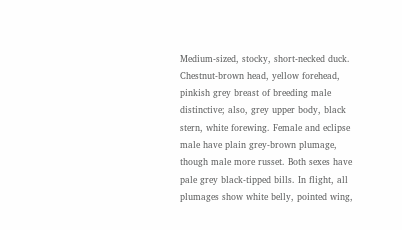Medium-sized, stocky, short-necked duck. Chestnut-brown head, yellow forehead, pinkish grey breast of breeding male distinctive; also, grey upper body, black stern, white forewing. Female and eclipse male have plain grey-brown plumage, though male more russet. Both sexes have pale grey black-tipped bills. In flight, all plumages show white belly, pointed wing,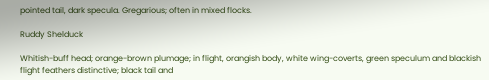pointed tail, dark specula. Gregarious; often in mixed flocks.

Ruddy Shelduck

Whitish-buff head; orange-brown plumage; in flight, orangish body, white wing-coverts, green speculum and blackish flight feathers distinctive; black tail and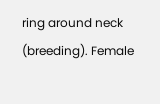ring around neck (breeding). Female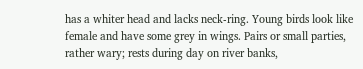has a whiter head and lacks neck-ring. Young birds look like female and have some grey in wings. Pairs or small parties, rather wary; rests during day on river banks,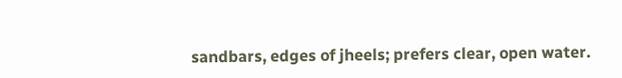sandbars, edges of jheels; prefers clear, open water.